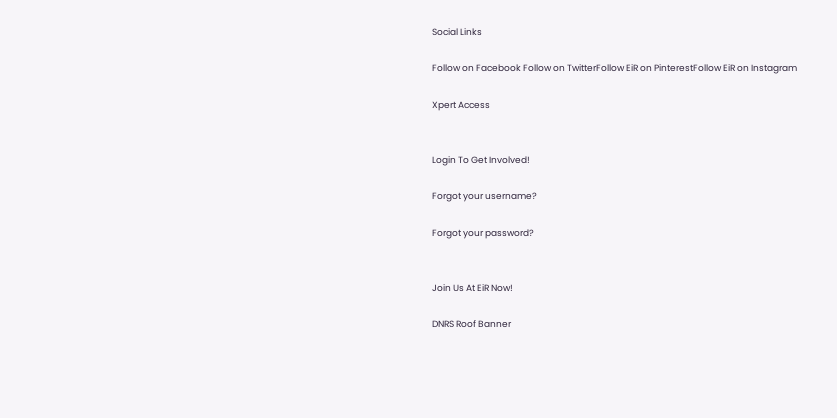Social Links

Follow on Facebook Follow on TwitterFollow EiR on PinterestFollow EiR on Instagram

Xpert Access


Login To Get Involved!

Forgot your username?

Forgot your password?


Join Us At EiR Now!

DNRS Roof Banner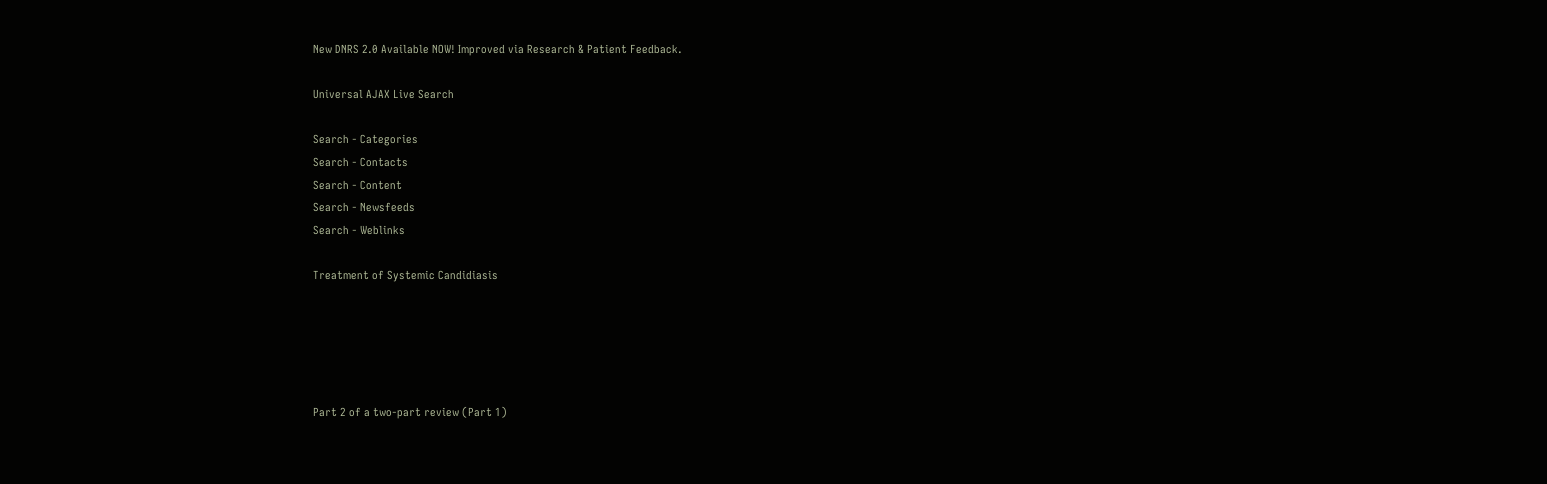New DNRS 2.0 Available NOW! Improved via Research & Patient Feedback.

Universal AJAX Live Search

Search - Categories
Search - Contacts
Search - Content
Search - Newsfeeds
Search - Weblinks

Treatment of Systemic Candidiasis





Part 2 of a two-part review (Part 1)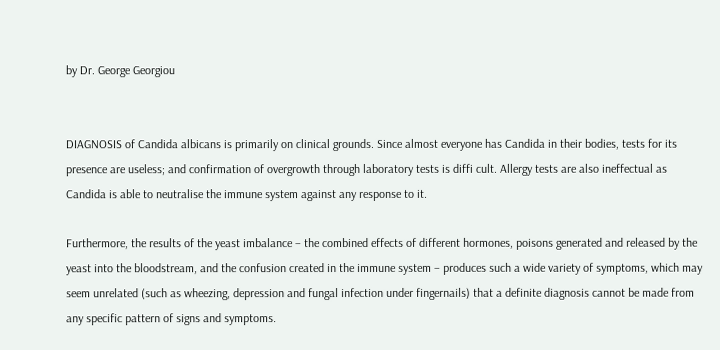by Dr. George Georgiou


DIAGNOSIS of Candida albicans is primarily on clinical grounds. Since almost everyone has Candida in their bodies, tests for its presence are useless; and confirmation of overgrowth through laboratory tests is diffi cult. Allergy tests are also ineffectual as Candida is able to neutralise the immune system against any response to it.

Furthermore, the results of the yeast imbalance – the combined effects of different hormones, poisons generated and released by the yeast into the bloodstream, and the confusion created in the immune system – produces such a wide variety of symptoms, which may seem unrelated (such as wheezing, depression and fungal infection under fingernails) that a definite diagnosis cannot be made from any specific pattern of signs and symptoms.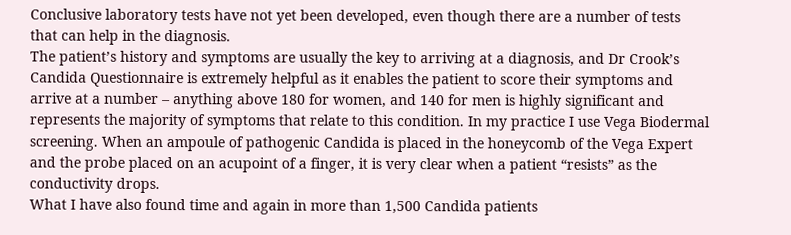Conclusive laboratory tests have not yet been developed, even though there are a number of tests that can help in the diagnosis.
The patient’s history and symptoms are usually the key to arriving at a diagnosis, and Dr Crook’s Candida Questionnaire is extremely helpful as it enables the patient to score their symptoms and arrive at a number – anything above 180 for women, and 140 for men is highly significant and represents the majority of symptoms that relate to this condition. In my practice I use Vega Biodermal screening. When an ampoule of pathogenic Candida is placed in the honeycomb of the Vega Expert and the probe placed on an acupoint of a finger, it is very clear when a patient “resists” as the conductivity drops.
What I have also found time and again in more than 1,500 Candida patients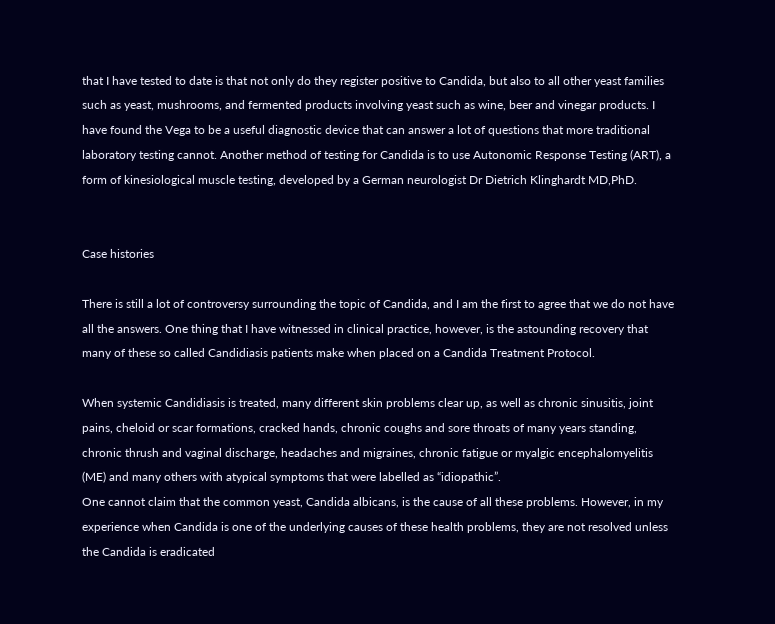that I have tested to date is that not only do they register positive to Candida, but also to all other yeast families such as yeast, mushrooms, and fermented products involving yeast such as wine, beer and vinegar products. I have found the Vega to be a useful diagnostic device that can answer a lot of questions that more traditional laboratory testing cannot. Another method of testing for Candida is to use Autonomic Response Testing (ART), a form of kinesiological muscle testing, developed by a German neurologist Dr Dietrich Klinghardt MD,PhD.


Case histories

There is still a lot of controversy surrounding the topic of Candida, and I am the first to agree that we do not have all the answers. One thing that I have witnessed in clinical practice, however, is the astounding recovery that many of these so called Candidiasis patients make when placed on a Candida Treatment Protocol.

When systemic Candidiasis is treated, many different skin problems clear up, as well as chronic sinusitis, joint pains, cheloid or scar formations, cracked hands, chronic coughs and sore throats of many years standing, chronic thrush and vaginal discharge, headaches and migraines, chronic fatigue or myalgic encephalomyelitis (ME) and many others with atypical symptoms that were labelled as “idiopathic”.
One cannot claim that the common yeast, Candida albicans, is the cause of all these problems. However, in my experience when Candida is one of the underlying causes of these health problems, they are not resolved unless the Candida is eradicated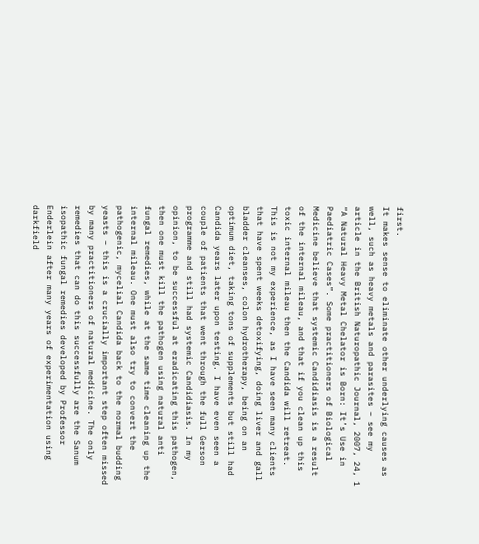first.
It makes sense to eliminate other underlying causes as well, such as heavy metals and parasites – see my article in the British Naturopathic Journal, 2007, 24, 1 “A Natural Heavy Metal Chelator is Born: It’s Use in Paediatric Cases”. Some practitioners of Biological Medicine believe that systemic Candidiasis is a result of the internal mileau, and that if you clean up this toxic internal mileau then the Candida will retreat.
This is not my experience, as I have seen many clients that have spent weeks detoxifying, doing liver and gall bladder cleanses, colon hydrotherapy, being on an optimum diet, taking tons of supplements but still had Candida years later upon testing. I have even seen a couple of patients that went through the full Gerson programme and still had systemic Candidiasis. In my opinion, to be successful at eradicating this pathogen, then one must kill the pathogen using natural anti fungal remedies, while at the same time cleaning up the internal mileau. One must also try to convert the pathogenic, mycelial Candida back to the normal budding yeasts – this is a crucially important step often missed by many practitioners of natural medicine. The only remedies that can do this successfully are the Sanum isopathic fungal remedies developed by Professor Enderlein after many years of experimentation using darkfield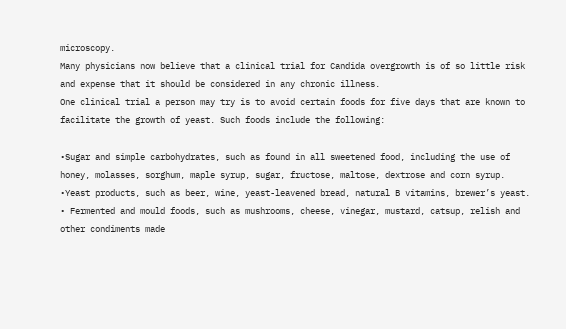microscopy.
Many physicians now believe that a clinical trial for Candida overgrowth is of so little risk and expense that it should be considered in any chronic illness.
One clinical trial a person may try is to avoid certain foods for five days that are known to facilitate the growth of yeast. Such foods include the following:

•Sugar and simple carbohydrates, such as found in all sweetened food, including the use of honey, molasses, sorghum, maple syrup, sugar, fructose, maltose, dextrose and corn syrup.
•Yeast products, such as beer, wine, yeast-leavened bread, natural B vitamins, brewer’s yeast.
• Fermented and mould foods, such as mushrooms, cheese, vinegar, mustard, catsup, relish and other condiments made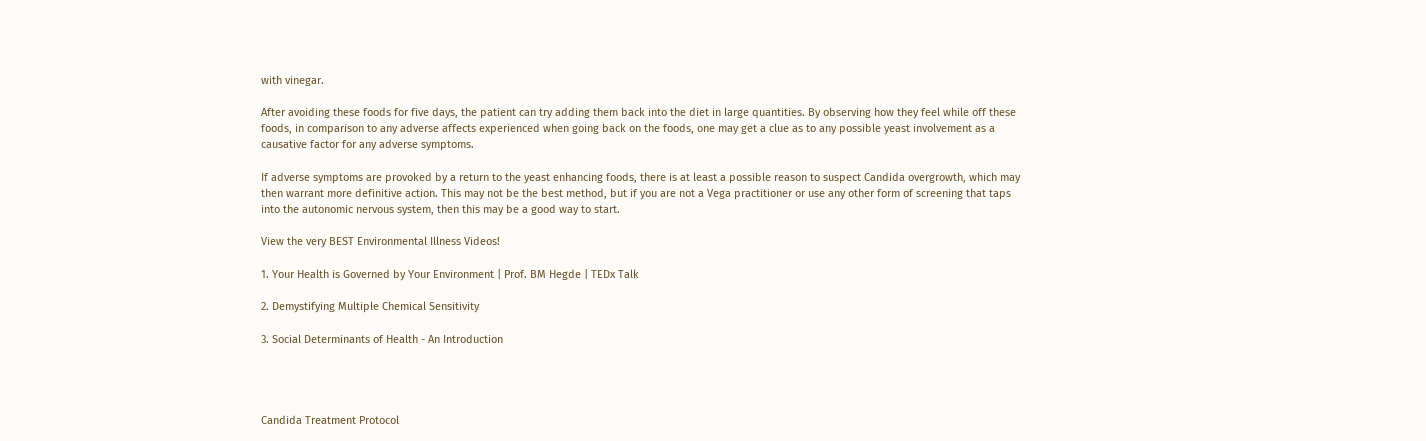with vinegar.

After avoiding these foods for five days, the patient can try adding them back into the diet in large quantities. By observing how they feel while off these foods, in comparison to any adverse affects experienced when going back on the foods, one may get a clue as to any possible yeast involvement as a causative factor for any adverse symptoms.

If adverse symptoms are provoked by a return to the yeast enhancing foods, there is at least a possible reason to suspect Candida overgrowth, which may then warrant more definitive action. This may not be the best method, but if you are not a Vega practitioner or use any other form of screening that taps into the autonomic nervous system, then this may be a good way to start.

View the very BEST Environmental Illness Videos!

1. Your Health is Governed by Your Environment | Prof. BM Hegde | TEDx Talk

2. Demystifying Multiple Chemical Sensitivity

3. Social Determinants of Health - An Introduction




Candida Treatment Protocol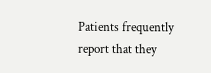Patients frequently report that they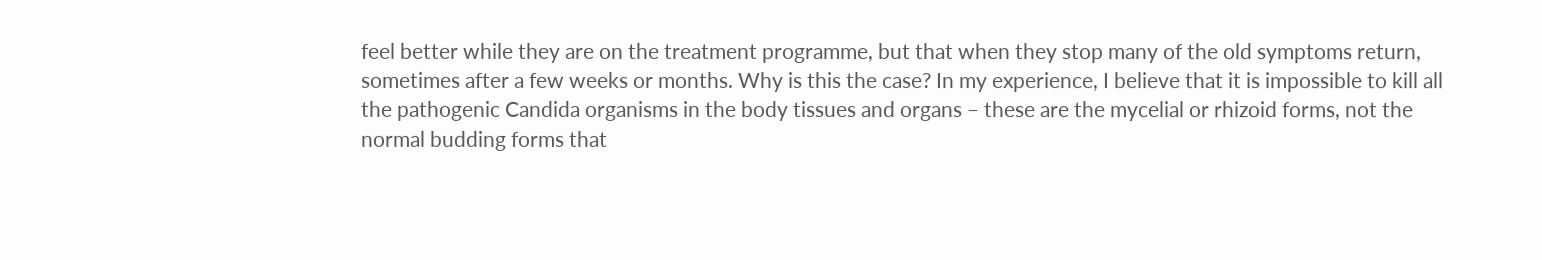feel better while they are on the treatment programme, but that when they stop many of the old symptoms return, sometimes after a few weeks or months. Why is this the case? In my experience, I believe that it is impossible to kill all the pathogenic Candida organisms in the body tissues and organs – these are the mycelial or rhizoid forms, not the normal budding forms that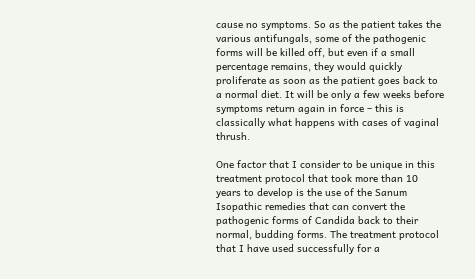cause no symptoms. So as the patient takes the various antifungals, some of the pathogenic forms will be killed off, but even if a small percentage remains, they would quickly proliferate as soon as the patient goes back to a normal diet. It will be only a few weeks before symptoms return again in force – this is classically what happens with cases of vaginal thrush.

One factor that I consider to be unique in this treatment protocol that took more than 10 years to develop is the use of the Sanum Isopathic remedies that can convert the pathogenic forms of Candida back to their normal, budding forms. The treatment protocol that I have used successfully for a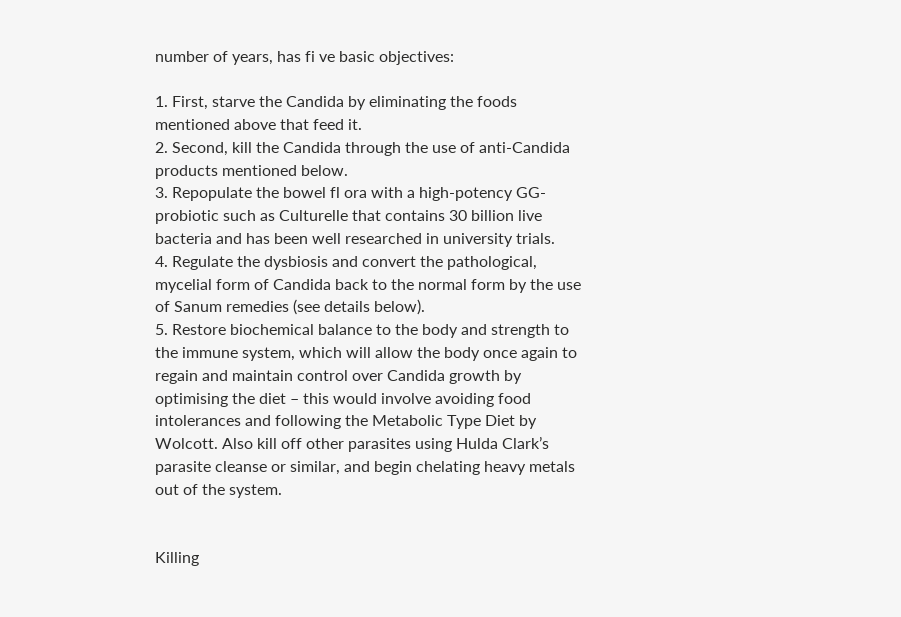number of years, has fi ve basic objectives:

1. First, starve the Candida by eliminating the foods mentioned above that feed it.
2. Second, kill the Candida through the use of anti-Candida products mentioned below.
3. Repopulate the bowel fl ora with a high-potency GG-probiotic such as Culturelle that contains 30 billion live bacteria and has been well researched in university trials.
4. Regulate the dysbiosis and convert the pathological, mycelial form of Candida back to the normal form by the use of Sanum remedies (see details below).
5. Restore biochemical balance to the body and strength to the immune system, which will allow the body once again to regain and maintain control over Candida growth by optimising the diet – this would involve avoiding food intolerances and following the Metabolic Type Diet by Wolcott. Also kill off other parasites using Hulda Clark’s parasite cleanse or similar, and begin chelating heavy metals out of the system.


Killing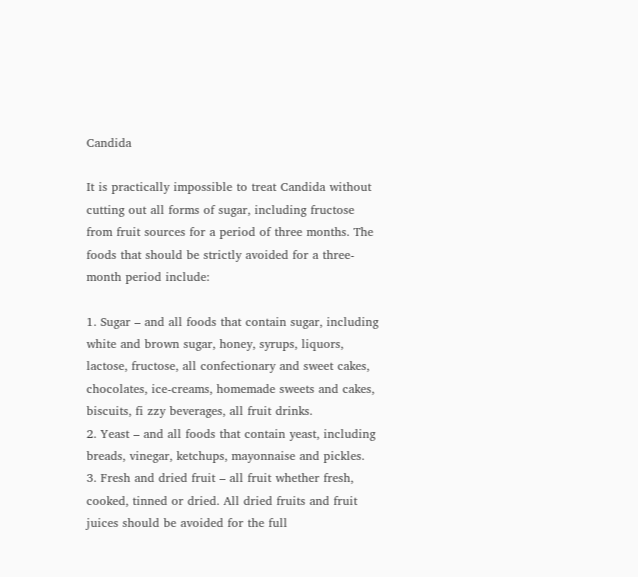Candida

It is practically impossible to treat Candida without cutting out all forms of sugar, including fructose from fruit sources for a period of three months. The foods that should be strictly avoided for a three-month period include:

1. Sugar – and all foods that contain sugar, including white and brown sugar, honey, syrups, liquors, lactose, fructose, all confectionary and sweet cakes, chocolates, ice-creams, homemade sweets and cakes, biscuits, fi zzy beverages, all fruit drinks.
2. Yeast – and all foods that contain yeast, including breads, vinegar, ketchups, mayonnaise and pickles.
3. Fresh and dried fruit – all fruit whether fresh, cooked, tinned or dried. All dried fruits and fruit juices should be avoided for the full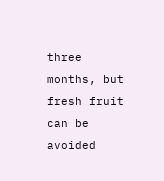three months, but fresh fruit can be avoided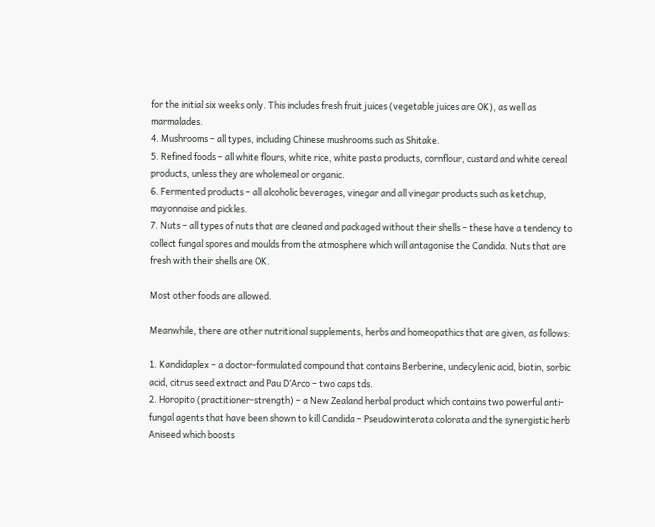for the initial six weeks only. This includes fresh fruit juices (vegetable juices are OK), as well as marmalades.
4. Mushrooms – all types, including Chinese mushrooms such as Shitake.
5. Refined foods – all white flours, white rice, white pasta products, cornflour, custard and white cereal products, unless they are wholemeal or organic.
6. Fermented products – all alcoholic beverages, vinegar and all vinegar products such as ketchup, mayonnaise and pickles.
7. Nuts – all types of nuts that are cleaned and packaged without their shells – these have a tendency to collect fungal spores and moulds from the atmosphere which will antagonise the Candida. Nuts that are fresh with their shells are OK.

Most other foods are allowed.

Meanwhile, there are other nutritional supplements, herbs and homeopathics that are given, as follows:

1. Kandidaplex – a doctor-formulated compound that contains Berberine, undecylenic acid, biotin, sorbic acid, citrus seed extract and Pau D’Arco – two caps tds.
2. Horopito (practitioner-strength) – a New Zealand herbal product which contains two powerful anti-fungal agents that have been shown to kill Candida – Pseudowinterata colorata and the synergistic herb Aniseed which boosts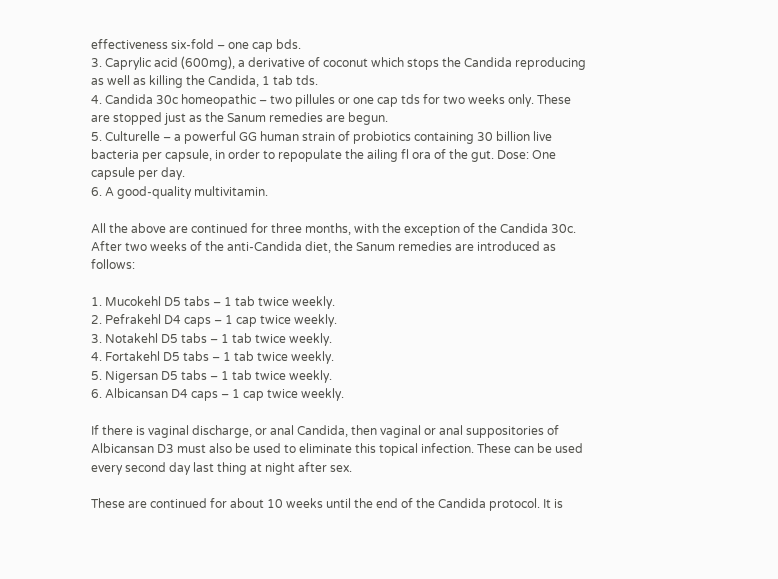effectiveness six-fold – one cap bds.
3. Caprylic acid (600mg), a derivative of coconut which stops the Candida reproducing as well as killing the Candida, 1 tab tds.
4. Candida 30c homeopathic – two pillules or one cap tds for two weeks only. These are stopped just as the Sanum remedies are begun.
5. Culturelle – a powerful GG human strain of probiotics containing 30 billion live bacteria per capsule, in order to repopulate the ailing fl ora of the gut. Dose: One capsule per day.
6. A good-quality multivitamin.

All the above are continued for three months, with the exception of the Candida 30c. After two weeks of the anti-Candida diet, the Sanum remedies are introduced as follows:

1. Mucokehl D5 tabs – 1 tab twice weekly.
2. Pefrakehl D4 caps – 1 cap twice weekly.
3. Notakehl D5 tabs – 1 tab twice weekly.
4. Fortakehl D5 tabs – 1 tab twice weekly.
5. Nigersan D5 tabs – 1 tab twice weekly.
6. Albicansan D4 caps – 1 cap twice weekly.

If there is vaginal discharge, or anal Candida, then vaginal or anal suppositories of Albicansan D3 must also be used to eliminate this topical infection. These can be used every second day last thing at night after sex.

These are continued for about 10 weeks until the end of the Candida protocol. It is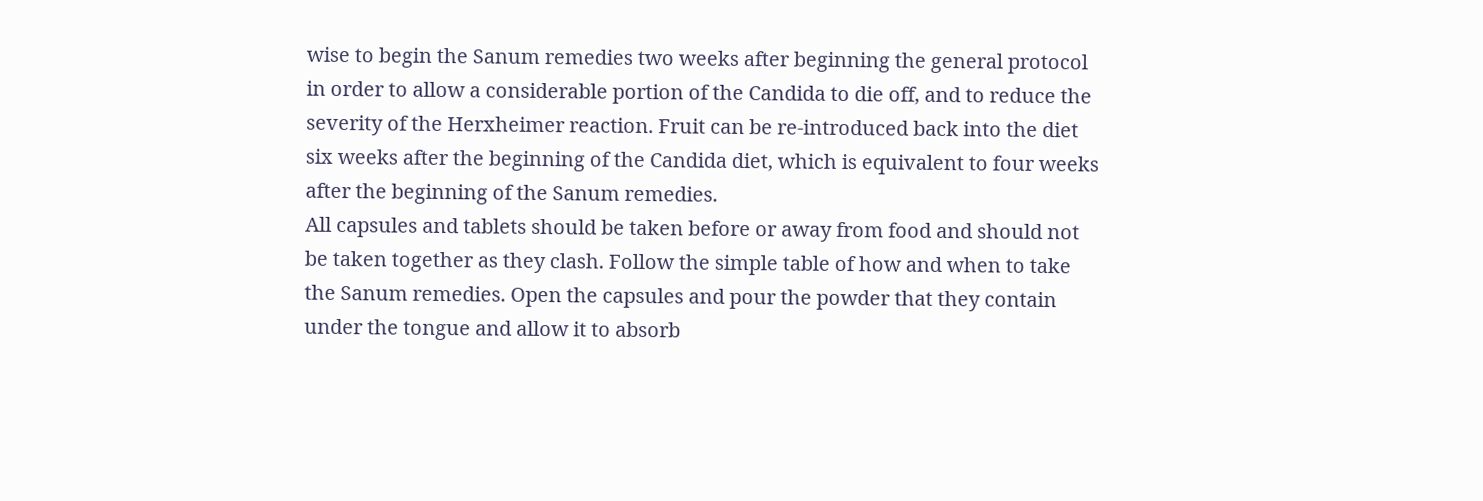wise to begin the Sanum remedies two weeks after beginning the general protocol in order to allow a considerable portion of the Candida to die off, and to reduce the severity of the Herxheimer reaction. Fruit can be re-introduced back into the diet six weeks after the beginning of the Candida diet, which is equivalent to four weeks after the beginning of the Sanum remedies.
All capsules and tablets should be taken before or away from food and should not be taken together as they clash. Follow the simple table of how and when to take the Sanum remedies. Open the capsules and pour the powder that they contain under the tongue and allow it to absorb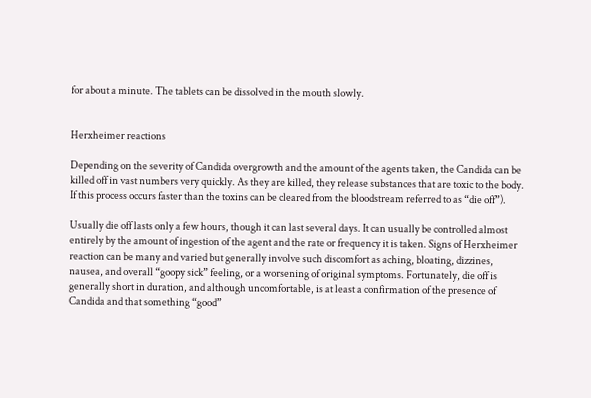for about a minute. The tablets can be dissolved in the mouth slowly.


Herxheimer reactions

Depending on the severity of Candida overgrowth and the amount of the agents taken, the Candida can be killed off in vast numbers very quickly. As they are killed, they release substances that are toxic to the body. If this process occurs faster than the toxins can be cleared from the bloodstream referred to as “die off”).

Usually die off lasts only a few hours, though it can last several days. It can usually be controlled almost entirely by the amount of ingestion of the agent and the rate or frequency it is taken. Signs of Herxheimer reaction can be many and varied but generally involve such discomfort as aching, bloating, dizzines, nausea, and overall “goopy sick” feeling, or a worsening of original symptoms. Fortunately, die off is generally short in duration, and although uncomfortable, is at least a confirmation of the presence of Candida and that something “good”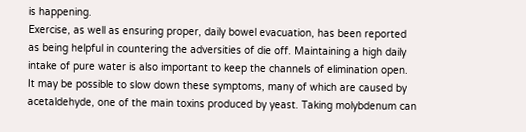is happening.
Exercise, as well as ensuring proper, daily bowel evacuation, has been reported as being helpful in countering the adversities of die off. Maintaining a high daily intake of pure water is also important to keep the channels of elimination open. It may be possible to slow down these symptoms, many of which are caused by acetaldehyde, one of the main toxins produced by yeast. Taking molybdenum can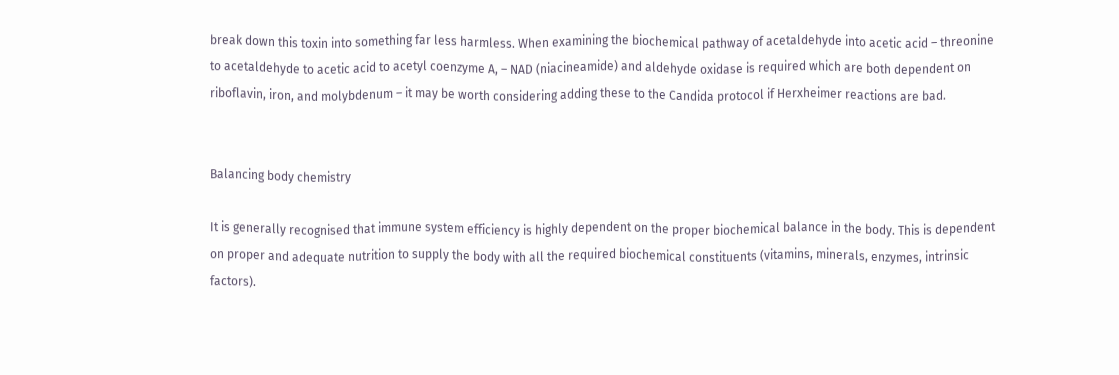break down this toxin into something far less harmless. When examining the biochemical pathway of acetaldehyde into acetic acid – threonine to acetaldehyde to acetic acid to acetyl coenzyme A, – NAD (niacineamide) and aldehyde oxidase is required which are both dependent on riboflavin, iron, and molybdenum – it may be worth considering adding these to the Candida protocol if Herxheimer reactions are bad.


Balancing body chemistry

It is generally recognised that immune system efficiency is highly dependent on the proper biochemical balance in the body. This is dependent on proper and adequate nutrition to supply the body with all the required biochemical constituents (vitamins, minerals, enzymes, intrinsic factors).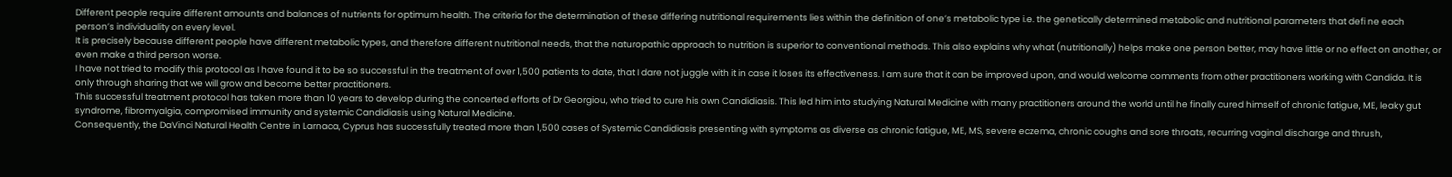Different people require different amounts and balances of nutrients for optimum health. The criteria for the determination of these differing nutritional requirements lies within the definition of one’s metabolic type i.e. the genetically determined metabolic and nutritional parameters that defi ne each person’s individuality on every level.
It is precisely because different people have different metabolic types, and therefore different nutritional needs, that the naturopathic approach to nutrition is superior to conventional methods. This also explains why what (nutritionally) helps make one person better, may have little or no effect on another, or even make a third person worse.
I have not tried to modify this protocol as I have found it to be so successful in the treatment of over 1,500 patients to date, that I dare not juggle with it in case it loses its effectiveness. I am sure that it can be improved upon, and would welcome comments from other practitioners working with Candida. It is only through sharing that we will grow and become better practitioners.
This successful treatment protocol has taken more than 10 years to develop during the concerted efforts of Dr Georgiou, who tried to cure his own Candidiasis. This led him into studying Natural Medicine with many practitioners around the world until he finally cured himself of chronic fatigue, ME, leaky gut syndrome, fibromyalgia, compromised immunity and systemic Candidiasis using Natural Medicine.
Consequently, the DaVinci Natural Health Centre in Larnaca, Cyprus has successfully treated more than 1,500 cases of Systemic Candidiasis presenting with symptoms as diverse as chronic fatigue, ME, MS, severe eczema, chronic coughs and sore throats, recurring vaginal discharge and thrush,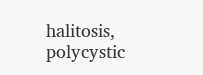halitosis, polycystic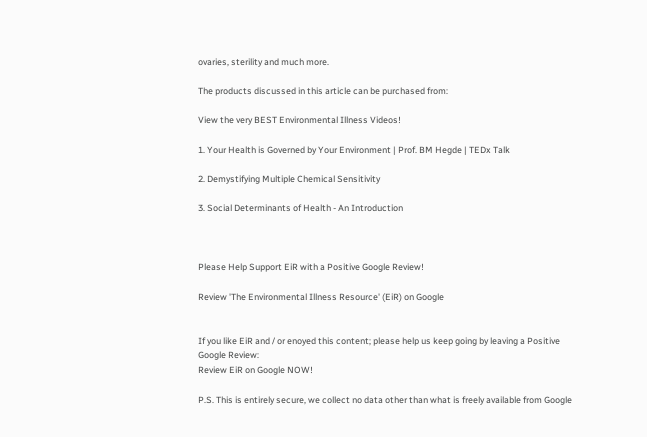ovaries, sterility and much more.

The products discussed in this article can be purchased from:

View the very BEST Environmental Illness Videos!

1. Your Health is Governed by Your Environment | Prof. BM Hegde | TEDx Talk

2. Demystifying Multiple Chemical Sensitivity

3. Social Determinants of Health - An Introduction



Please Help Support EiR with a Positive Google Review!

Review 'The Environmental Illness Resource' (EiR) on Google


If you like EiR and / or enoyed this content; please help us keep going by leaving a Positive Google Review:
Review EiR on Google NOW!

P.S. This is entirely secure, we collect no data other than what is freely available from Google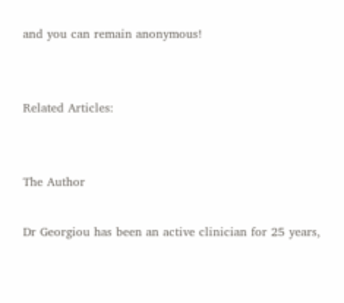and you can remain anonymous!


Related Articles:


The Author

Dr Georgiou has been an active clinician for 25 years,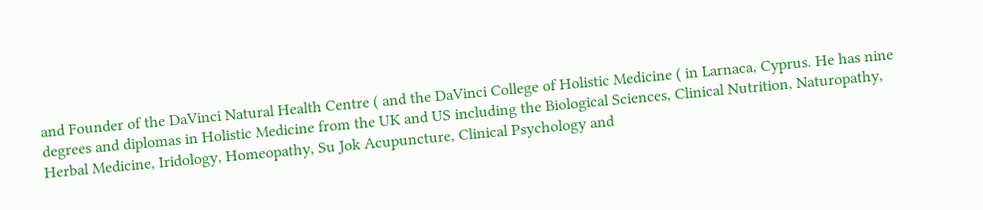and Founder of the DaVinci Natural Health Centre ( and the DaVinci College of Holistic Medicine ( in Larnaca, Cyprus. He has nine degrees and diplomas in Holistic Medicine from the UK and US including the Biological Sciences, Clinical Nutrition, Naturopathy, Herbal Medicine, Iridology, Homeopathy, Su Jok Acupuncture, Clinical Psychology and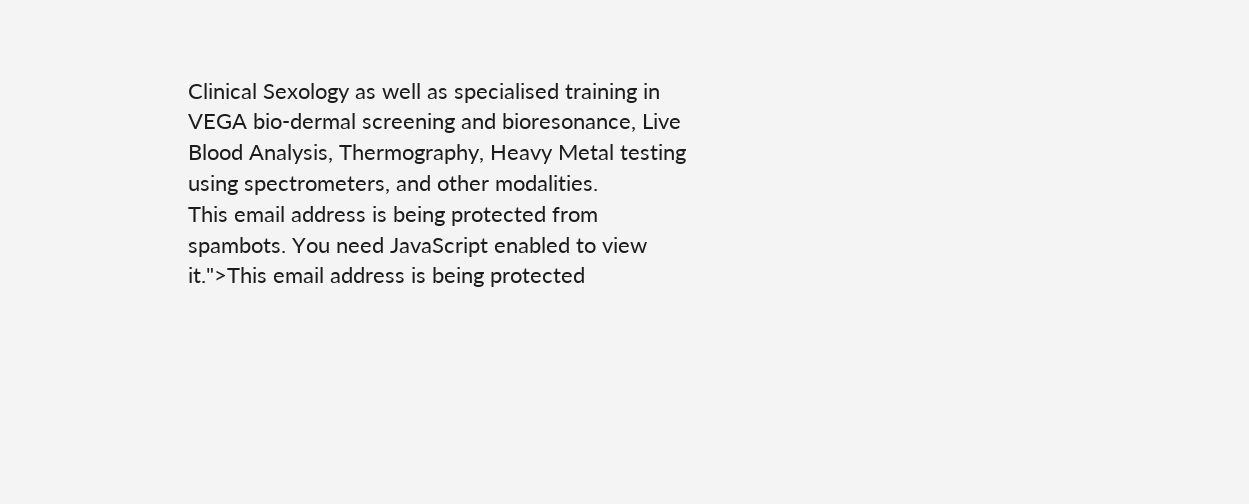Clinical Sexology as well as specialised training in VEGA bio-dermal screening and bioresonance, Live Blood Analysis, Thermography, Heavy Metal testing using spectrometers, and other modalities.
This email address is being protected from spambots. You need JavaScript enabled to view it.">This email address is being protected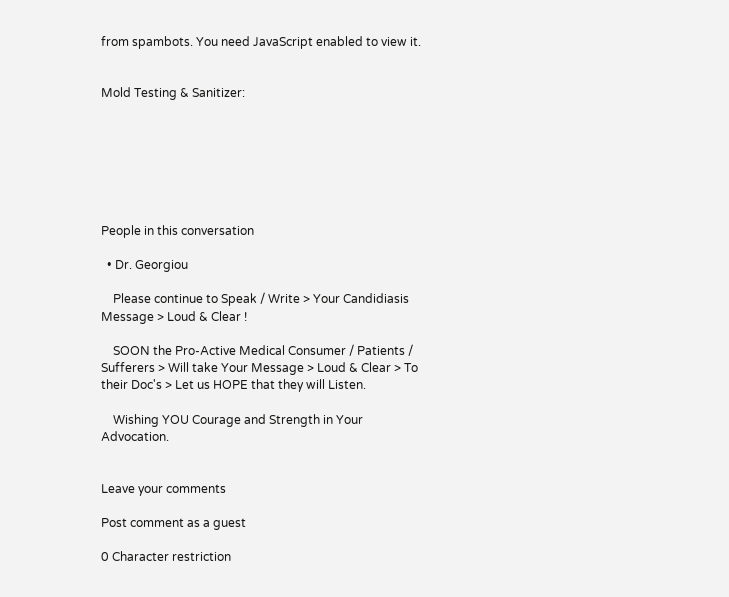from spambots. You need JavaScript enabled to view it.


Mold Testing & Sanitizer:







People in this conversation

  • Dr. Georgiou

    Please continue to Speak / Write > Your Candidiasis Message > Loud & Clear !

    SOON the Pro-Active Medical Consumer / Patients / Sufferers > Will take Your Message > Loud & Clear > To their Doc's > Let us HOPE that they will Listen.

    Wishing YOU Courage and Strength in Your Advocation.


Leave your comments

Post comment as a guest

0 Character restriction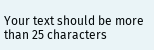Your text should be more than 25 characters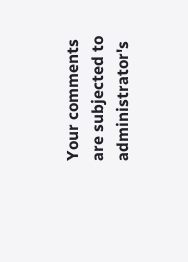Your comments are subjected to administrator's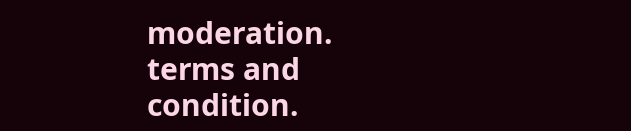moderation.
terms and condition.